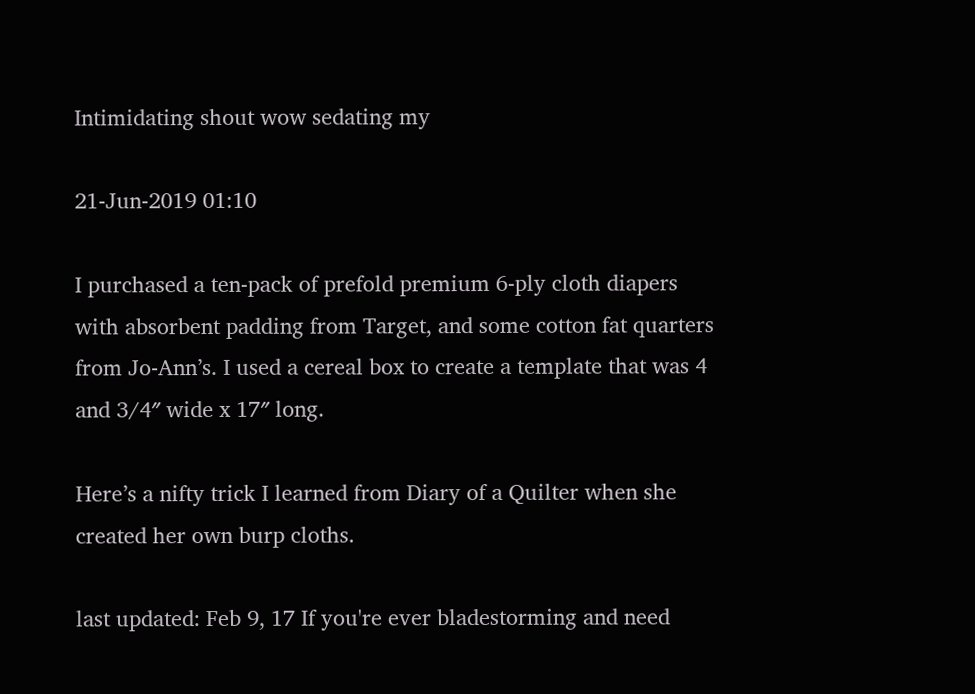Intimidating shout wow sedating my

21-Jun-2019 01:10

I purchased a ten-pack of prefold premium 6-ply cloth diapers with absorbent padding from Target, and some cotton fat quarters from Jo-Ann’s. I used a cereal box to create a template that was 4 and 3/4″ wide x 17″ long.

Here’s a nifty trick I learned from Diary of a Quilter when she created her own burp cloths.

last updated: Feb 9, 17 If you're ever bladestorming and need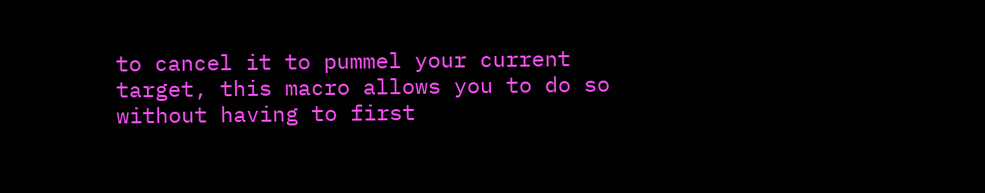to cancel it to pummel your current target, this macro allows you to do so without having to first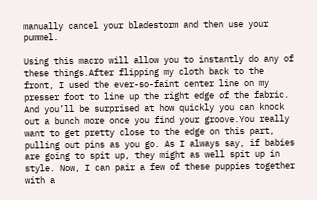manually cancel your bladestorm and then use your pummel.

Using this macro will allow you to instantly do any of these things.After flipping my cloth back to the front, I used the ever-so-faint center line on my presser foot to line up the right edge of the fabric. And you’ll be surprised at how quickly you can knock out a bunch more once you find your groove.You really want to get pretty close to the edge on this part, pulling out pins as you go. As I always say, if babies are going to spit up, they might as well spit up in style. Now, I can pair a few of these puppies together with a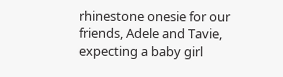rhinestone onesie for our friends, Adele and Tavie, expecting a baby girl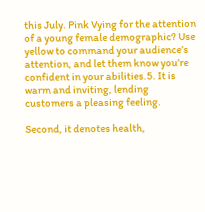this July. Pink Vying for the attention of a young female demographic? Use yellow to command your audience’s attention, and let them know you’re confident in your abilities.5. It is warm and inviting, lending customers a pleasing feeling.

Second, it denotes health,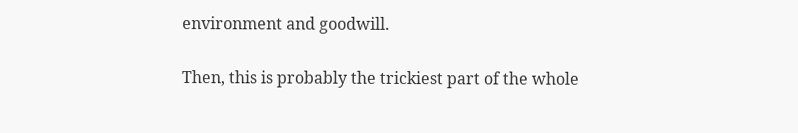environment and goodwill.

Then, this is probably the trickiest part of the whole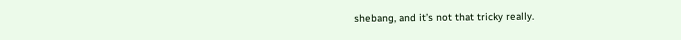shebang, and it’s not that tricky really.